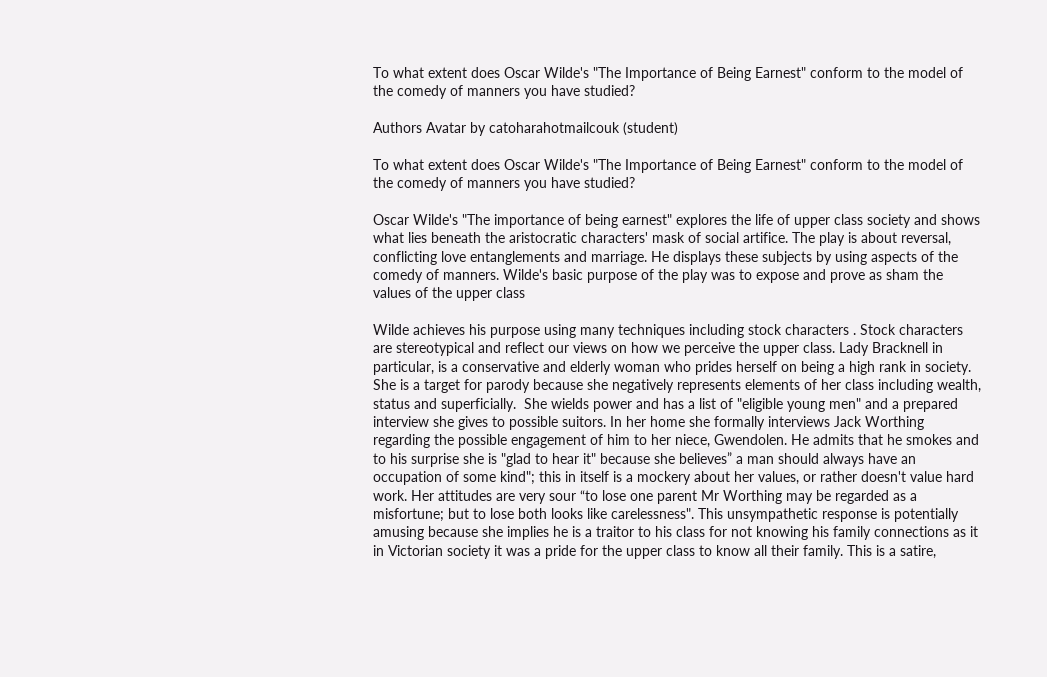To what extent does Oscar Wilde's "The Importance of Being Earnest" conform to the model of the comedy of manners you have studied?

Authors Avatar by catoharahotmailcouk (student)

To what extent does Oscar Wilde's "The Importance of Being Earnest" conform to the model of the comedy of manners you have studied?

Oscar Wilde's "The importance of being earnest" explores the life of upper class society and shows what lies beneath the aristocratic characters' mask of social artifice. The play is about reversal, conflicting love entanglements and marriage. He displays these subjects by using aspects of the comedy of manners. Wilde's basic purpose of the play was to expose and prove as sham the values of the upper class

Wilde achieves his purpose using many techniques including stock characters . Stock characters are stereotypical and reflect our views on how we perceive the upper class. Lady Bracknell in particular, is a conservative and elderly woman who prides herself on being a high rank in society. She is a target for parody because she negatively represents elements of her class including wealth, status and superficially.  She wields power and has a list of "eligible young men" and a prepared interview she gives to possible suitors. In her home she formally interviews Jack Worthing regarding the possible engagement of him to her niece, Gwendolen. He admits that he smokes and to his surprise she is "glad to hear it" because she believes” a man should always have an occupation of some kind"; this in itself is a mockery about her values, or rather doesn't value hard work. Her attitudes are very sour “to lose one parent Mr Worthing may be regarded as a misfortune; but to lose both looks like carelessness". This unsympathetic response is potentially amusing because she implies he is a traitor to his class for not knowing his family connections as it in Victorian society it was a pride for the upper class to know all their family. This is a satire,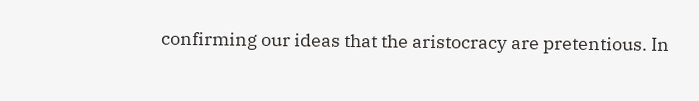confirming our ideas that the aristocracy are pretentious. In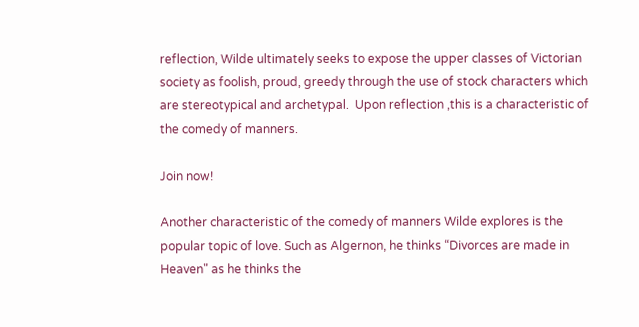reflection, Wilde ultimately seeks to expose the upper classes of Victorian society as foolish, proud, greedy through the use of stock characters which are stereotypical and archetypal.  Upon reflection ,this is a characteristic of the comedy of manners.

Join now!

Another characteristic of the comedy of manners Wilde explores is the popular topic of love. Such as Algernon, he thinks “Divorces are made in Heaven" as he thinks the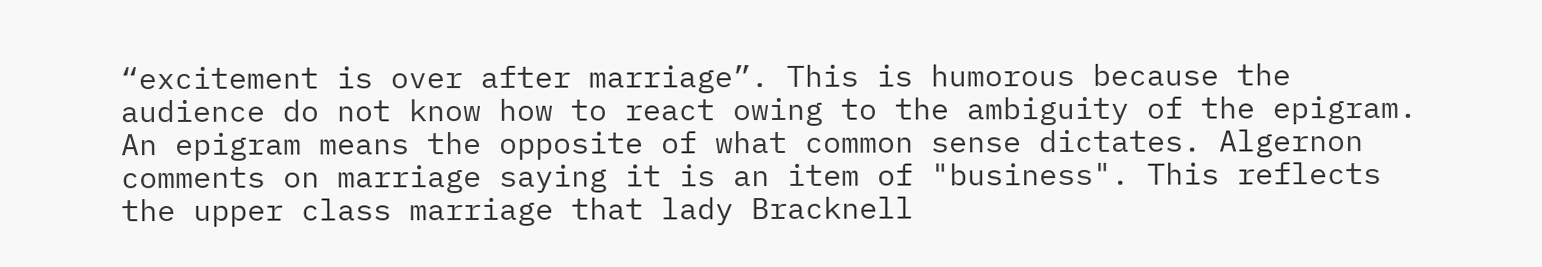“excitement is over after marriage”. This is humorous because the audience do not know how to react owing to the ambiguity of the epigram. An epigram means the opposite of what common sense dictates. Algernon comments on marriage saying it is an item of "business". This reflects the upper class marriage that lady Bracknell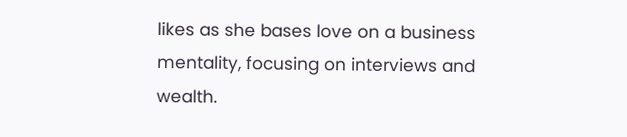likes as she bases love on a business mentality, focusing on interviews and wealth.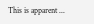This is apparent ...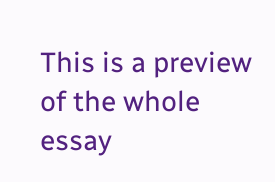This is a preview of the whole essay